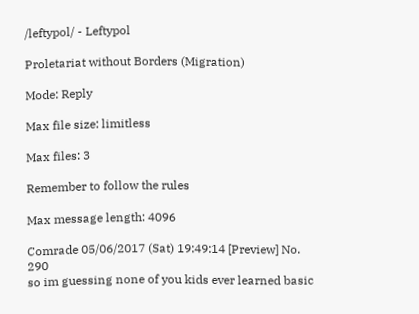/leftypol/ - Leftypol

Proletariat without Borders (Migration)

Mode: Reply

Max file size: limitless

Max files: 3

Remember to follow the rules

Max message length: 4096

Comrade 05/06/2017 (Sat) 19:49:14 [Preview] No. 290
so im guessing none of you kids ever learned basic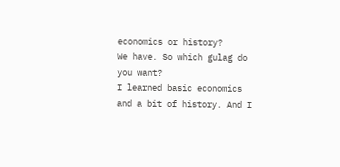economics or history?
We have. So which gulag do you want?
I learned basic economics and a bit of history. And I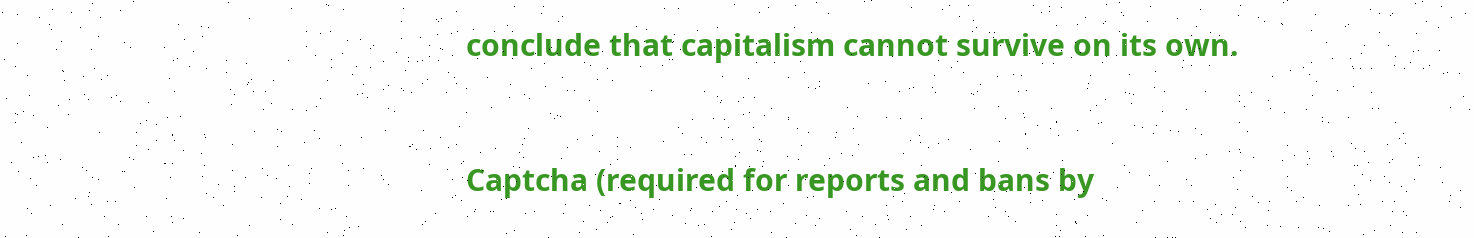conclude that capitalism cannot survive on its own.


Captcha (required for reports and bans by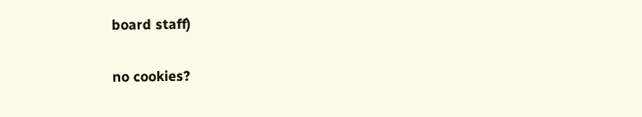board staff)

no cookies?